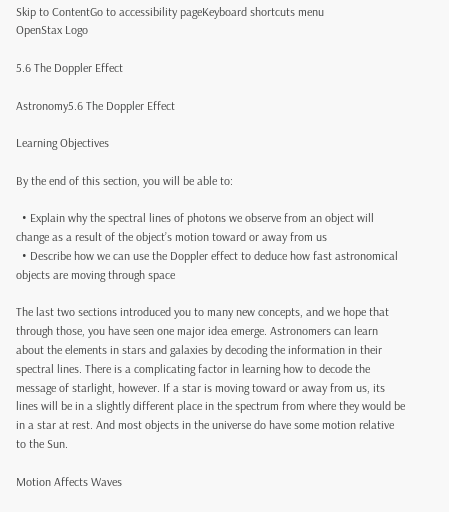Skip to ContentGo to accessibility pageKeyboard shortcuts menu
OpenStax Logo

5.6 The Doppler Effect

Astronomy5.6 The Doppler Effect

Learning Objectives

By the end of this section, you will be able to:

  • Explain why the spectral lines of photons we observe from an object will change as a result of the object’s motion toward or away from us
  • Describe how we can use the Doppler effect to deduce how fast astronomical objects are moving through space

The last two sections introduced you to many new concepts, and we hope that through those, you have seen one major idea emerge. Astronomers can learn about the elements in stars and galaxies by decoding the information in their spectral lines. There is a complicating factor in learning how to decode the message of starlight, however. If a star is moving toward or away from us, its lines will be in a slightly different place in the spectrum from where they would be in a star at rest. And most objects in the universe do have some motion relative to the Sun.

Motion Affects Waves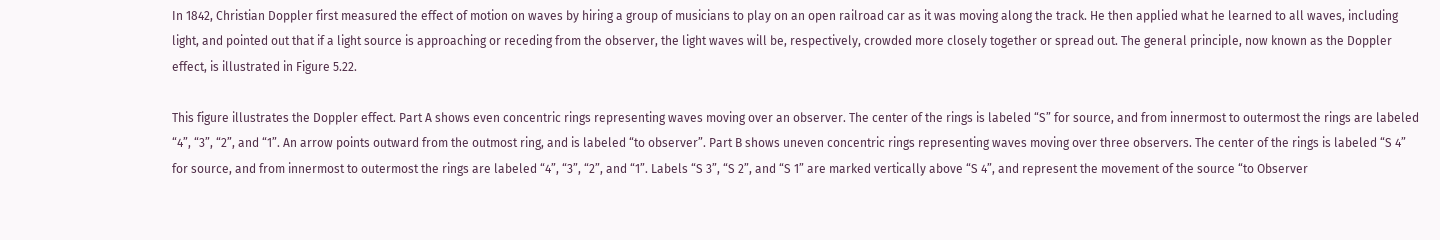In 1842, Christian Doppler first measured the effect of motion on waves by hiring a group of musicians to play on an open railroad car as it was moving along the track. He then applied what he learned to all waves, including light, and pointed out that if a light source is approaching or receding from the observer, the light waves will be, respectively, crowded more closely together or spread out. The general principle, now known as the Doppler effect, is illustrated in Figure 5.22.

This figure illustrates the Doppler effect. Part A shows even concentric rings representing waves moving over an observer. The center of the rings is labeled “S” for source, and from innermost to outermost the rings are labeled “4”, “3”, “2”, and “1”. An arrow points outward from the outmost ring, and is labeled “to observer”. Part B shows uneven concentric rings representing waves moving over three observers. The center of the rings is labeled “S 4” for source, and from innermost to outermost the rings are labeled “4”, “3”, “2”, and “1”. Labels “S 3”, “S 2”, and “S 1” are marked vertically above “S 4”, and represent the movement of the source “to Observer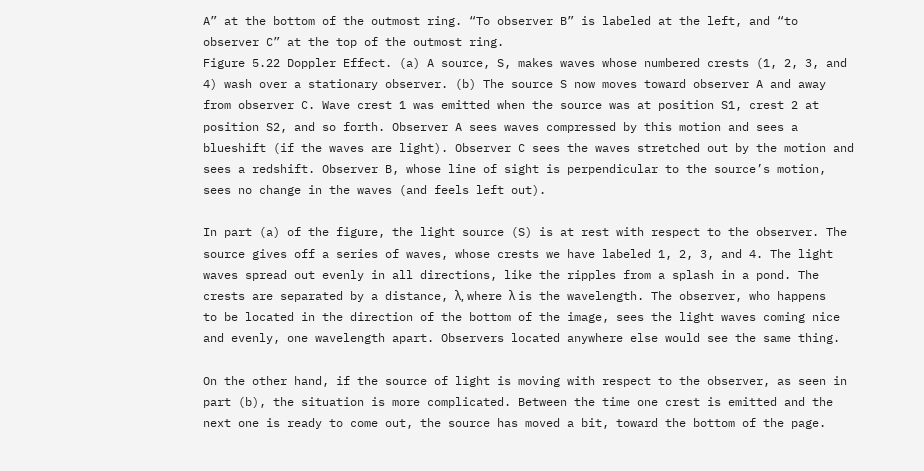A” at the bottom of the outmost ring. “To observer B” is labeled at the left, and “to observer C” at the top of the outmost ring.
Figure 5.22 Doppler Effect. (a) A source, S, makes waves whose numbered crests (1, 2, 3, and 4) wash over a stationary observer. (b) The source S now moves toward observer A and away from observer C. Wave crest 1 was emitted when the source was at position S1, crest 2 at position S2, and so forth. Observer A sees waves compressed by this motion and sees a blueshift (if the waves are light). Observer C sees the waves stretched out by the motion and sees a redshift. Observer B, whose line of sight is perpendicular to the source’s motion, sees no change in the waves (and feels left out).

In part (a) of the figure, the light source (S) is at rest with respect to the observer. The source gives off a series of waves, whose crests we have labeled 1, 2, 3, and 4. The light waves spread out evenly in all directions, like the ripples from a splash in a pond. The crests are separated by a distance, λ, where λ is the wavelength. The observer, who happens to be located in the direction of the bottom of the image, sees the light waves coming nice and evenly, one wavelength apart. Observers located anywhere else would see the same thing.

On the other hand, if the source of light is moving with respect to the observer, as seen in part (b), the situation is more complicated. Between the time one crest is emitted and the next one is ready to come out, the source has moved a bit, toward the bottom of the page.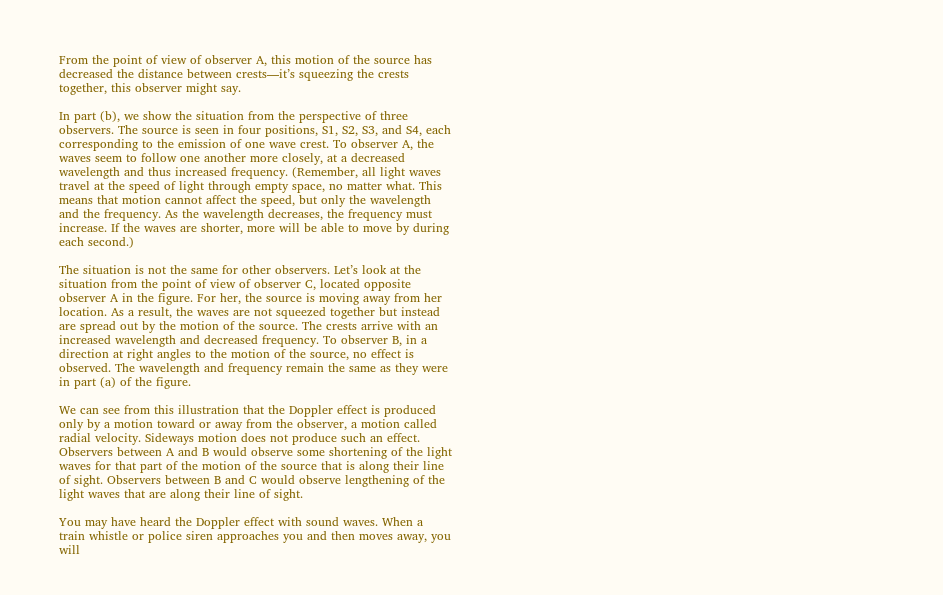From the point of view of observer A, this motion of the source has decreased the distance between crests—it’s squeezing the crests together, this observer might say.

In part (b), we show the situation from the perspective of three observers. The source is seen in four positions, S1, S2, S3, and S4, each corresponding to the emission of one wave crest. To observer A, the waves seem to follow one another more closely, at a decreased wavelength and thus increased frequency. (Remember, all light waves travel at the speed of light through empty space, no matter what. This means that motion cannot affect the speed, but only the wavelength and the frequency. As the wavelength decreases, the frequency must increase. If the waves are shorter, more will be able to move by during each second.)

The situation is not the same for other observers. Let’s look at the situation from the point of view of observer C, located opposite observer A in the figure. For her, the source is moving away from her location. As a result, the waves are not squeezed together but instead are spread out by the motion of the source. The crests arrive with an increased wavelength and decreased frequency. To observer B, in a direction at right angles to the motion of the source, no effect is observed. The wavelength and frequency remain the same as they were in part (a) of the figure.

We can see from this illustration that the Doppler effect is produced only by a motion toward or away from the observer, a motion called radial velocity. Sideways motion does not produce such an effect. Observers between A and B would observe some shortening of the light waves for that part of the motion of the source that is along their line of sight. Observers between B and C would observe lengthening of the light waves that are along their line of sight.

You may have heard the Doppler effect with sound waves. When a train whistle or police siren approaches you and then moves away, you will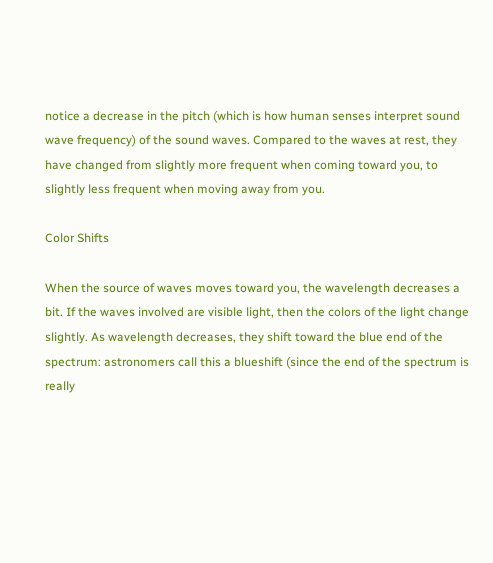notice a decrease in the pitch (which is how human senses interpret sound wave frequency) of the sound waves. Compared to the waves at rest, they have changed from slightly more frequent when coming toward you, to slightly less frequent when moving away from you.

Color Shifts

When the source of waves moves toward you, the wavelength decreases a bit. If the waves involved are visible light, then the colors of the light change slightly. As wavelength decreases, they shift toward the blue end of the spectrum: astronomers call this a blueshift (since the end of the spectrum is really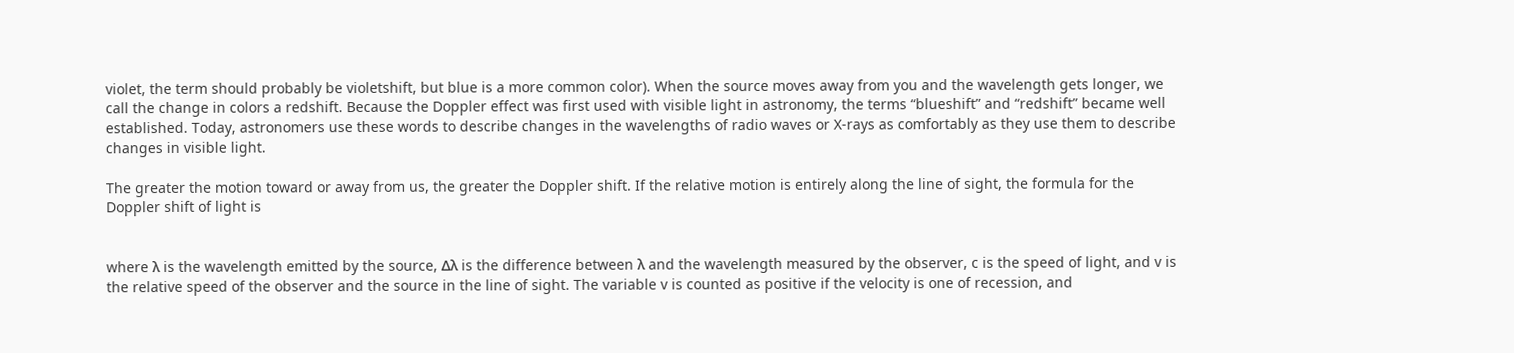violet, the term should probably be violetshift, but blue is a more common color). When the source moves away from you and the wavelength gets longer, we call the change in colors a redshift. Because the Doppler effect was first used with visible light in astronomy, the terms “blueshift” and “redshift” became well established. Today, astronomers use these words to describe changes in the wavelengths of radio waves or X-rays as comfortably as they use them to describe changes in visible light.

The greater the motion toward or away from us, the greater the Doppler shift. If the relative motion is entirely along the line of sight, the formula for the Doppler shift of light is


where λ is the wavelength emitted by the source, Δλ is the difference between λ and the wavelength measured by the observer, c is the speed of light, and v is the relative speed of the observer and the source in the line of sight. The variable v is counted as positive if the velocity is one of recession, and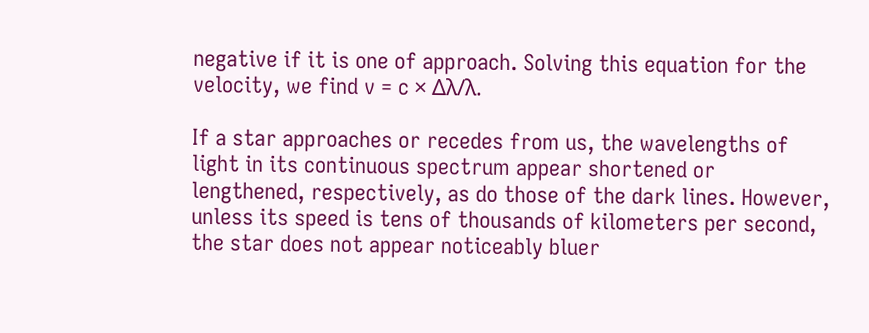negative if it is one of approach. Solving this equation for the velocity, we find v = c × Δλ/λ.

If a star approaches or recedes from us, the wavelengths of light in its continuous spectrum appear shortened or lengthened, respectively, as do those of the dark lines. However, unless its speed is tens of thousands of kilometers per second, the star does not appear noticeably bluer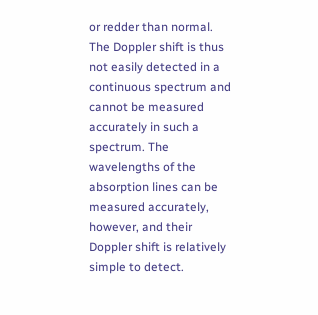or redder than normal. The Doppler shift is thus not easily detected in a continuous spectrum and cannot be measured accurately in such a spectrum. The wavelengths of the absorption lines can be measured accurately, however, and their Doppler shift is relatively simple to detect.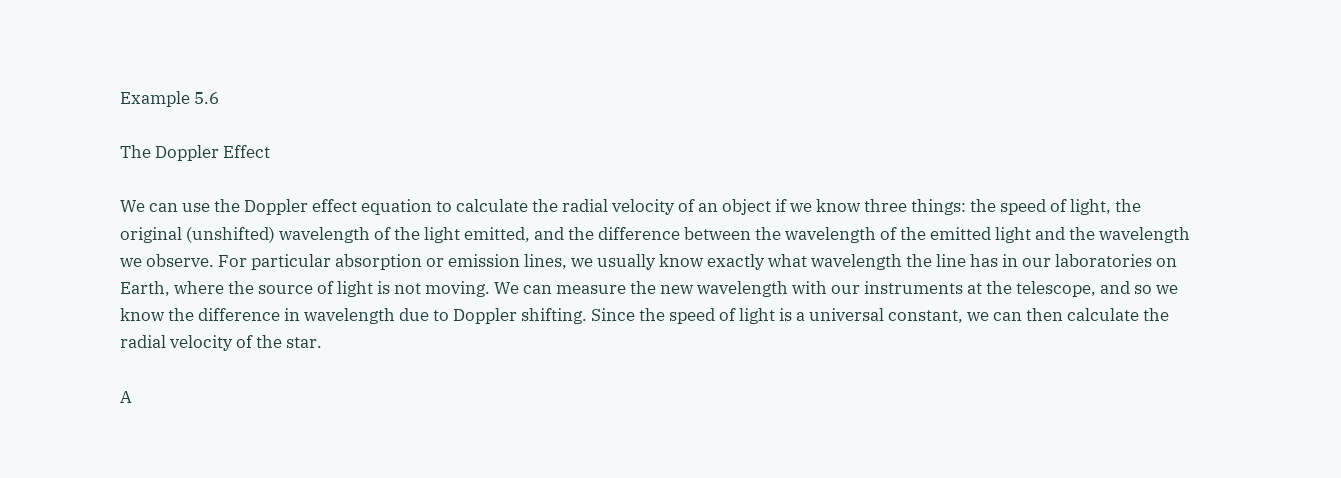Example 5.6

The Doppler Effect

We can use the Doppler effect equation to calculate the radial velocity of an object if we know three things: the speed of light, the original (unshifted) wavelength of the light emitted, and the difference between the wavelength of the emitted light and the wavelength we observe. For particular absorption or emission lines, we usually know exactly what wavelength the line has in our laboratories on Earth, where the source of light is not moving. We can measure the new wavelength with our instruments at the telescope, and so we know the difference in wavelength due to Doppler shifting. Since the speed of light is a universal constant, we can then calculate the radial velocity of the star.

A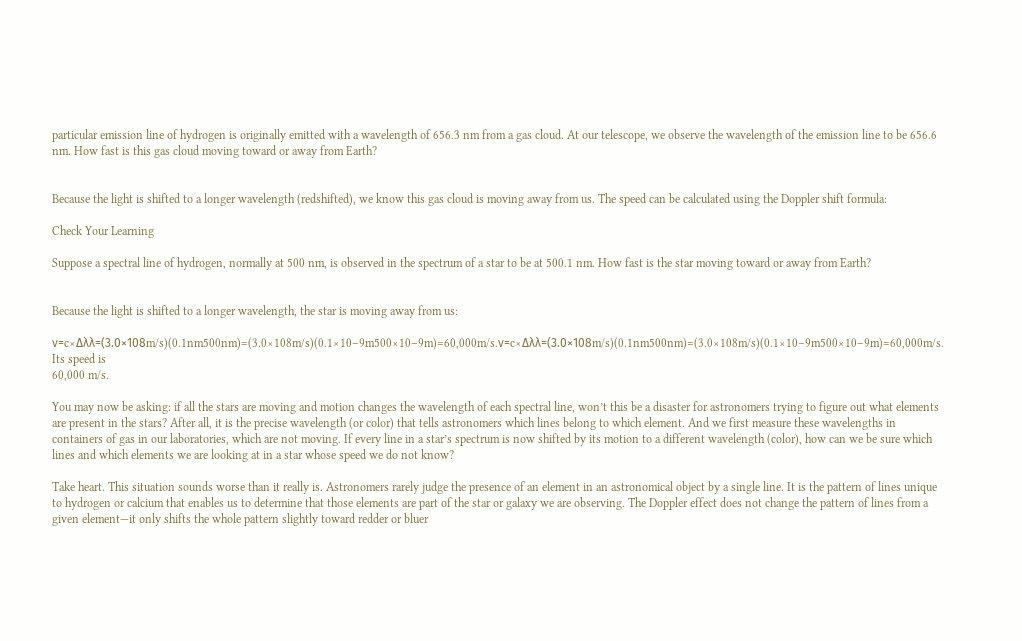particular emission line of hydrogen is originally emitted with a wavelength of 656.3 nm from a gas cloud. At our telescope, we observe the wavelength of the emission line to be 656.6 nm. How fast is this gas cloud moving toward or away from Earth?


Because the light is shifted to a longer wavelength (redshifted), we know this gas cloud is moving away from us. The speed can be calculated using the Doppler shift formula:

Check Your Learning

Suppose a spectral line of hydrogen, normally at 500 nm, is observed in the spectrum of a star to be at 500.1 nm. How fast is the star moving toward or away from Earth?


Because the light is shifted to a longer wavelength, the star is moving away from us:

ν=c×Δλλ=(3.0×108m/s)(0.1nm500nm)=(3.0×108m/s)(0.1×10–9m500×10–9m)=60,000m/s.ν=c×Δλλ=(3.0×108m/s)(0.1nm500nm)=(3.0×108m/s)(0.1×10–9m500×10–9m)=60,000m/s. Its speed is
60,000 m/s.

You may now be asking: if all the stars are moving and motion changes the wavelength of each spectral line, won’t this be a disaster for astronomers trying to figure out what elements are present in the stars? After all, it is the precise wavelength (or color) that tells astronomers which lines belong to which element. And we first measure these wavelengths in containers of gas in our laboratories, which are not moving. If every line in a star’s spectrum is now shifted by its motion to a different wavelength (color), how can we be sure which lines and which elements we are looking at in a star whose speed we do not know?

Take heart. This situation sounds worse than it really is. Astronomers rarely judge the presence of an element in an astronomical object by a single line. It is the pattern of lines unique to hydrogen or calcium that enables us to determine that those elements are part of the star or galaxy we are observing. The Doppler effect does not change the pattern of lines from a given element—it only shifts the whole pattern slightly toward redder or bluer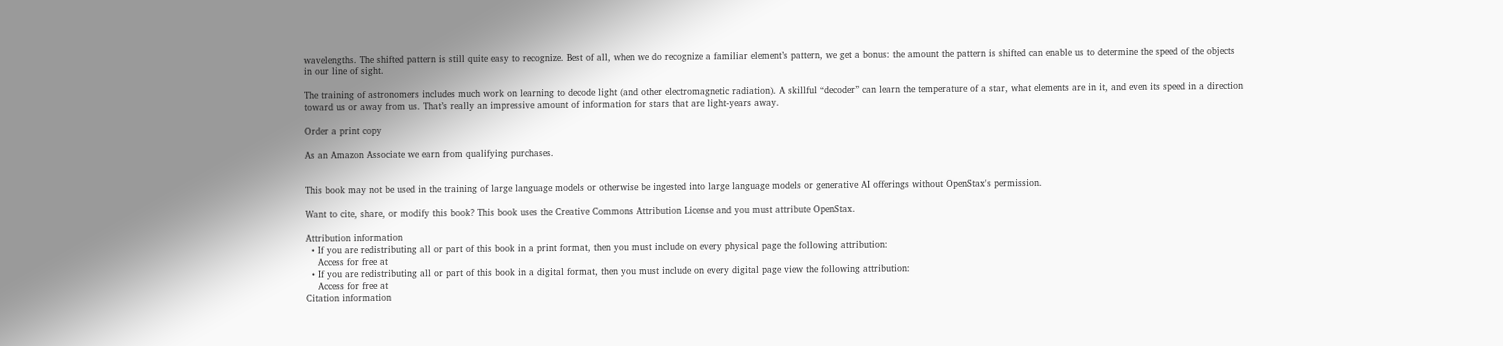wavelengths. The shifted pattern is still quite easy to recognize. Best of all, when we do recognize a familiar element’s pattern, we get a bonus: the amount the pattern is shifted can enable us to determine the speed of the objects in our line of sight.

The training of astronomers includes much work on learning to decode light (and other electromagnetic radiation). A skillful “decoder” can learn the temperature of a star, what elements are in it, and even its speed in a direction toward us or away from us. That’s really an impressive amount of information for stars that are light-years away.

Order a print copy

As an Amazon Associate we earn from qualifying purchases.


This book may not be used in the training of large language models or otherwise be ingested into large language models or generative AI offerings without OpenStax's permission.

Want to cite, share, or modify this book? This book uses the Creative Commons Attribution License and you must attribute OpenStax.

Attribution information
  • If you are redistributing all or part of this book in a print format, then you must include on every physical page the following attribution:
    Access for free at
  • If you are redistributing all or part of this book in a digital format, then you must include on every digital page view the following attribution:
    Access for free at
Citation information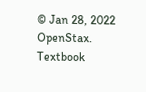© Jan 28, 2022 OpenStax. Textbook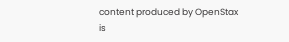content produced by OpenStax is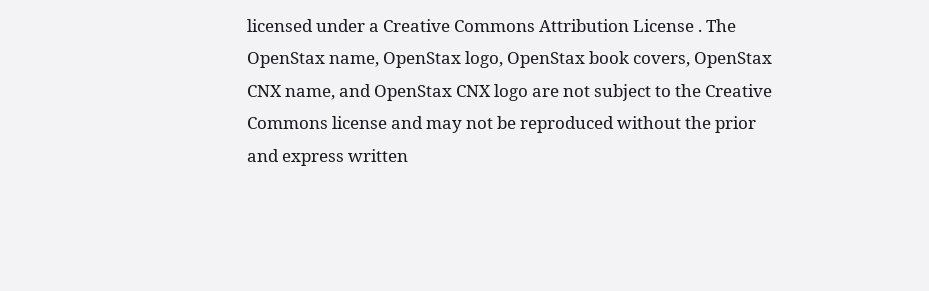licensed under a Creative Commons Attribution License . The OpenStax name, OpenStax logo, OpenStax book covers, OpenStax CNX name, and OpenStax CNX logo are not subject to the Creative Commons license and may not be reproduced without the prior and express written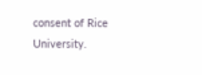consent of Rice University.